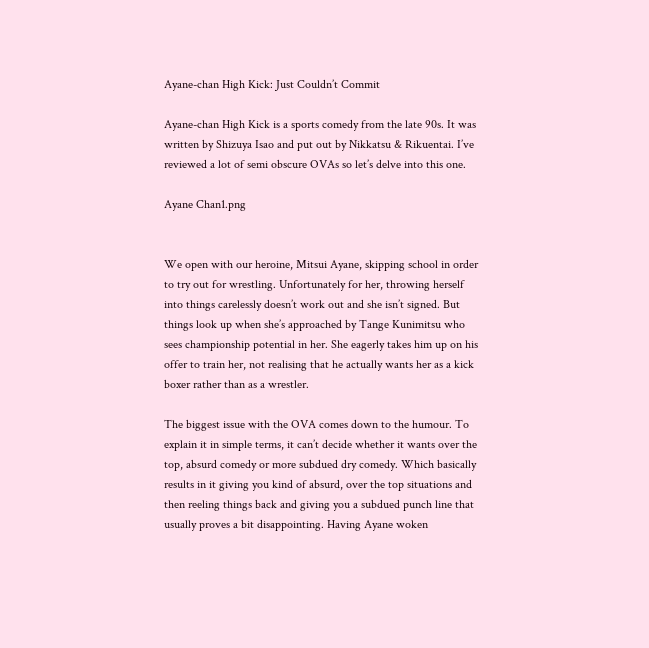Ayane-chan High Kick: Just Couldn’t Commit

Ayane-chan High Kick is a sports comedy from the late 90s. It was written by Shizuya Isao and put out by Nikkatsu & Rikuentai. I’ve reviewed a lot of semi obscure OVAs so let’s delve into this one.

Ayane Chan1.png


We open with our heroine, Mitsui Ayane, skipping school in order to try out for wrestling. Unfortunately for her, throwing herself into things carelessly doesn’t work out and she isn’t signed. But things look up when she’s approached by Tange Kunimitsu who sees championship potential in her. She eagerly takes him up on his offer to train her, not realising that he actually wants her as a kick boxer rather than as a wrestler.

The biggest issue with the OVA comes down to the humour. To explain it in simple terms, it can’t decide whether it wants over the top, absurd comedy or more subdued dry comedy. Which basically results in it giving you kind of absurd, over the top situations and then reeling things back and giving you a subdued punch line that usually proves a bit disappointing. Having Ayane woken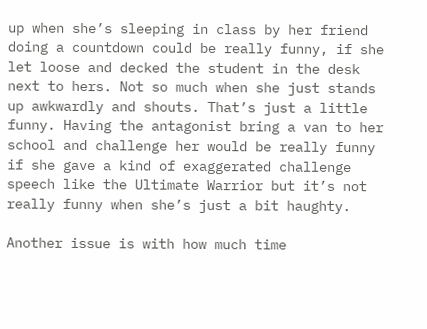up when she’s sleeping in class by her friend doing a countdown could be really funny, if she let loose and decked the student in the desk next to hers. Not so much when she just stands up awkwardly and shouts. That’s just a little funny. Having the antagonist bring a van to her school and challenge her would be really funny if she gave a kind of exaggerated challenge speech like the Ultimate Warrior but it’s not really funny when she’s just a bit haughty.

Another issue is with how much time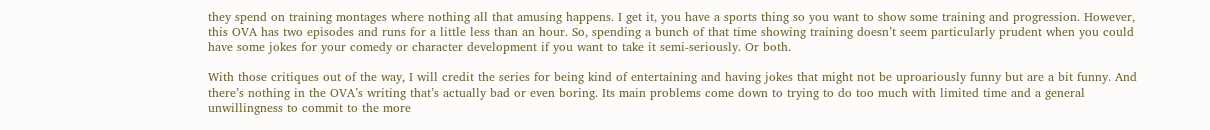they spend on training montages where nothing all that amusing happens. I get it, you have a sports thing so you want to show some training and progression. However, this OVA has two episodes and runs for a little less than an hour. So, spending a bunch of that time showing training doesn’t seem particularly prudent when you could have some jokes for your comedy or character development if you want to take it semi-seriously. Or both.

With those critiques out of the way, I will credit the series for being kind of entertaining and having jokes that might not be uproariously funny but are a bit funny. And there’s nothing in the OVA’s writing that’s actually bad or even boring. Its main problems come down to trying to do too much with limited time and a general unwillingness to commit to the more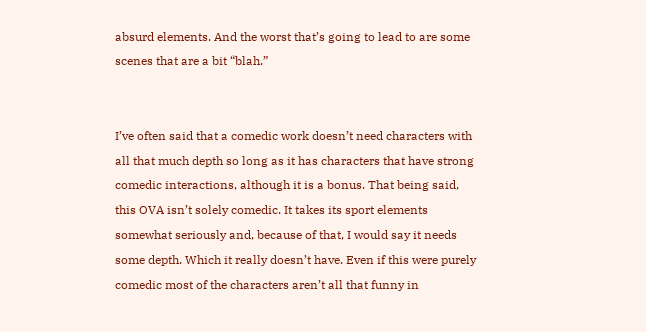absurd elements. And the worst that’s going to lead to are some scenes that are a bit “blah.”


I’ve often said that a comedic work doesn’t need characters with all that much depth so long as it has characters that have strong comedic interactions, although it is a bonus. That being said, this OVA isn’t solely comedic. It takes its sport elements somewhat seriously and, because of that, I would say it needs some depth. Which it really doesn’t have. Even if this were purely comedic most of the characters aren’t all that funny in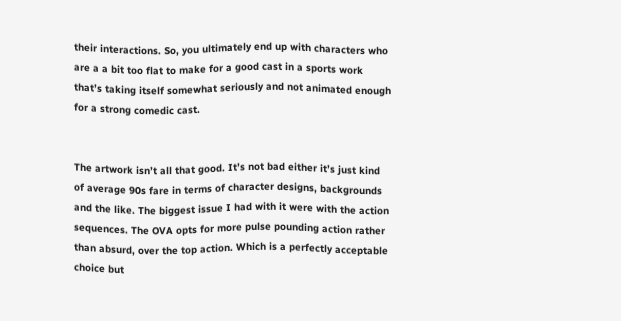their interactions. So, you ultimately end up with characters who are a a bit too flat to make for a good cast in a sports work that’s taking itself somewhat seriously and not animated enough for a strong comedic cast.


The artwork isn’t all that good. It’s not bad either it’s just kind of average 90s fare in terms of character designs, backgrounds and the like. The biggest issue I had with it were with the action sequences. The OVA opts for more pulse pounding action rather than absurd, over the top action. Which is a perfectly acceptable choice but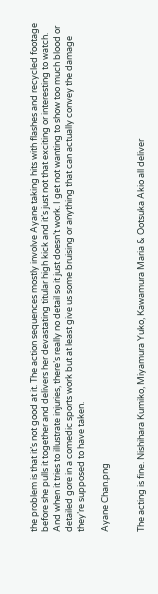the problem is that it’s not good at it. The action sequences mostly involve Ayane taking hits with flashes and recycled footage before she pulls it together and delivers her devastating titular high kick and it’s just not that exciting or interesting to watch. And when it tries to illustrate injuries, there’s really no detail so it just doesn’t work. I get not wanting to show too much blood or detailed gore in a comedic sports work but at least give us some bruising or anything that can actually convey the damage they’re supposed to have taken.

Ayane Chan.png


The acting is fine. Nishihara Kumiko, Miyamura Yuko, Kawamura Maria & Ootsuka Akio all deliver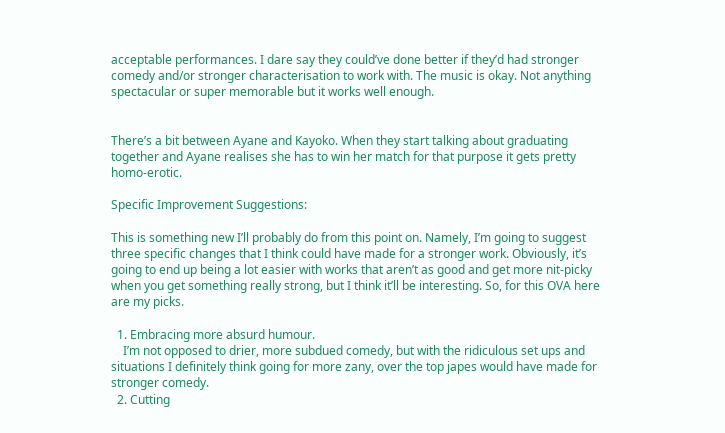acceptable performances. I dare say they could’ve done better if they’d had stronger comedy and/or stronger characterisation to work with. The music is okay. Not anything spectacular or super memorable but it works well enough.


There’s a bit between Ayane and Kayoko. When they start talking about graduating together and Ayane realises she has to win her match for that purpose it gets pretty homo-erotic.

Specific Improvement Suggestions:

This is something new I’ll probably do from this point on. Namely, I’m going to suggest three specific changes that I think could have made for a stronger work. Obviously, it’s going to end up being a lot easier with works that aren’t as good and get more nit-picky when you get something really strong, but I think it’ll be interesting. So, for this OVA here are my picks.

  1. Embracing more absurd humour.
    I’m not opposed to drier, more subdued comedy, but with the ridiculous set ups and situations I definitely think going for more zany, over the top japes would have made for stronger comedy.
  2. Cutting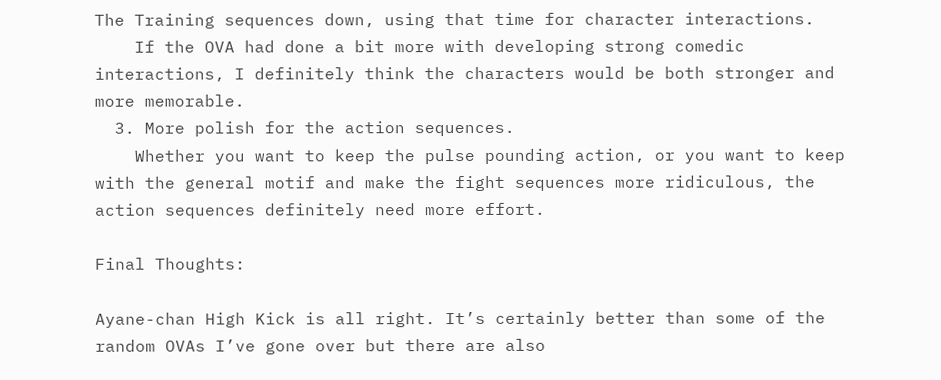The Training sequences down, using that time for character interactions.
    If the OVA had done a bit more with developing strong comedic interactions, I definitely think the characters would be both stronger and more memorable.
  3. More polish for the action sequences.
    Whether you want to keep the pulse pounding action, or you want to keep with the general motif and make the fight sequences more ridiculous, the action sequences definitely need more effort.

Final Thoughts:

Ayane-chan High Kick is all right. It’s certainly better than some of the random OVAs I’ve gone over but there are also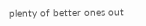plenty of better ones out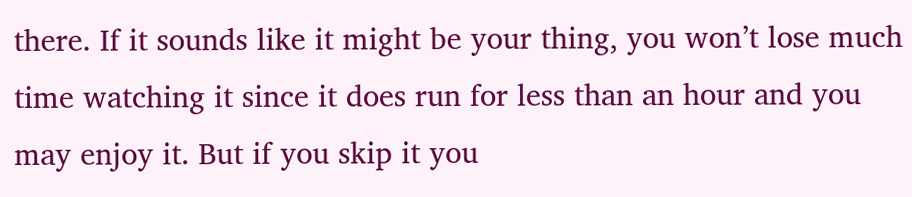there. If it sounds like it might be your thing, you won’t lose much time watching it since it does run for less than an hour and you may enjoy it. But if you skip it you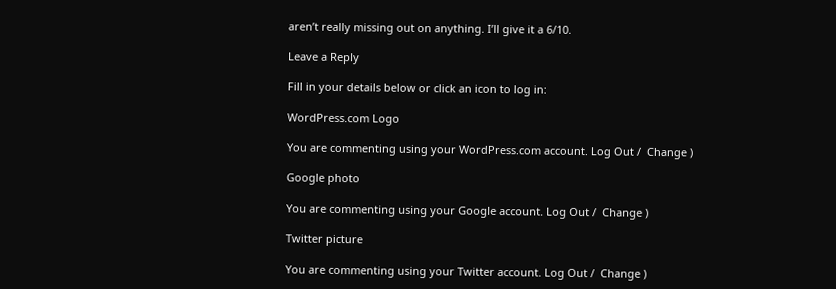aren’t really missing out on anything. I’ll give it a 6/10.

Leave a Reply

Fill in your details below or click an icon to log in:

WordPress.com Logo

You are commenting using your WordPress.com account. Log Out /  Change )

Google photo

You are commenting using your Google account. Log Out /  Change )

Twitter picture

You are commenting using your Twitter account. Log Out /  Change )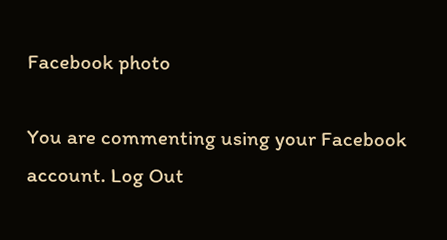Facebook photo

You are commenting using your Facebook account. Log Out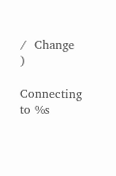/  Change )

Connecting to %s